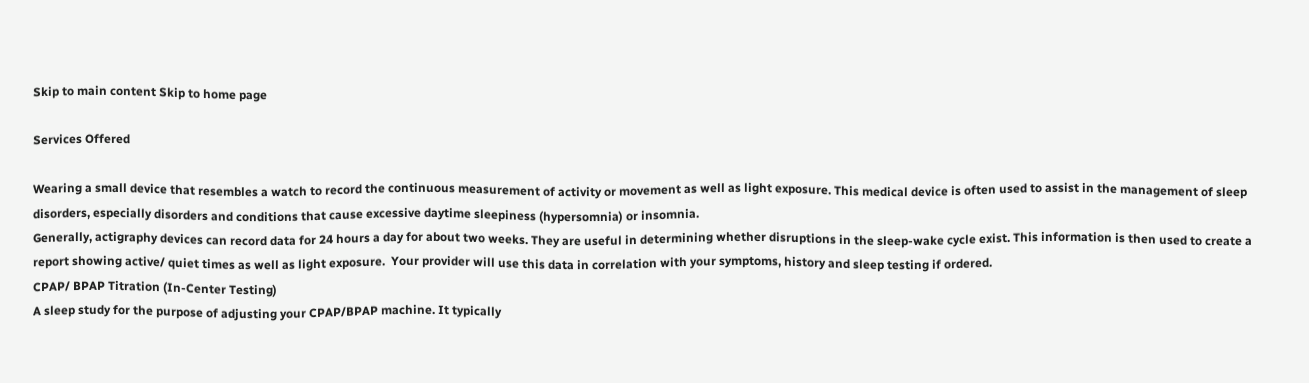Skip to main content Skip to home page

Services Offered

Wearing a small device that resembles a watch to record the continuous measurement of activity or movement as well as light exposure. This medical device is often used to assist in the management of sleep disorders, especially disorders and conditions that cause excessive daytime sleepiness (hypersomnia) or insomnia.
Generally, actigraphy devices can record data for 24 hours a day for about two weeks. They are useful in determining whether disruptions in the sleep-wake cycle exist. This information is then used to create a report showing active/ quiet times as well as light exposure.  Your provider will use this data in correlation with your symptoms, history and sleep testing if ordered.
CPAP/ BPAP Titration (In-Center Testing)
A sleep study for the purpose of adjusting your CPAP/BPAP machine. It typically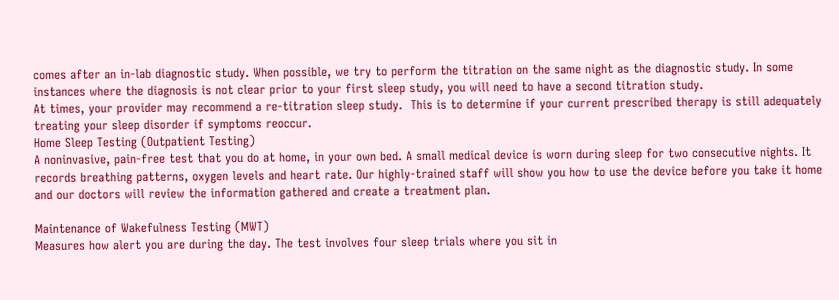comes after an in-lab diagnostic study. When possible, we try to perform the titration on the same night as the diagnostic study. In some instances where the diagnosis is not clear prior to your first sleep study, you will need to have a second titration study.
At times, your provider may recommend a re-titration sleep study.  This is to determine if your current prescribed therapy is still adequately treating your sleep disorder if symptoms reoccur.
Home Sleep Testing (Outpatient Testing)
A noninvasive, pain-free test that you do at home, in your own bed. A small medical device is worn during sleep for two consecutive nights. It records breathing patterns, oxygen levels and heart rate. Our highly-trained staff will show you how to use the device before you take it home and our doctors will review the information gathered and create a treatment plan.

Maintenance of Wakefulness Testing (MWT)
Measures how alert you are during the day. The test involves four sleep trials where you sit in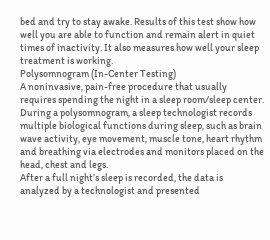bed and try to stay awake. Results of this test show how well you are able to function and remain alert in quiet times of inactivity. It also measures how well your sleep treatment is working.
Polysomnogram (In-Center Testing)
A noninvasive, pain-free procedure that usually requires spending the night in a sleep room/sleep center. During a polysomnogram, a sleep technologist records multiple biological functions during sleep, such as brain wave activity, eye movement, muscle tone, heart rhythm and breathing via electrodes and monitors placed on the head, chest and legs.
After a full night’s sleep is recorded, the data is analyzed by a technologist and presented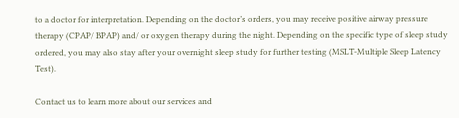to a doctor for interpretation. Depending on the doctor’s orders, you may receive positive airway pressure therapy (CPAP/ BPAP) and/ or oxygen therapy during the night. Depending on the specific type of sleep study ordered, you may also stay after your overnight sleep study for further testing (MSLT-Multiple Sleep Latency Test).

Contact us to learn more about our services and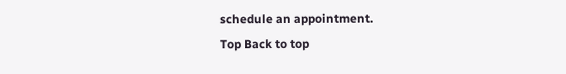schedule an appointment.
Top Back to top